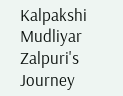Kalpakshi Mudliyar Zalpuri's Journey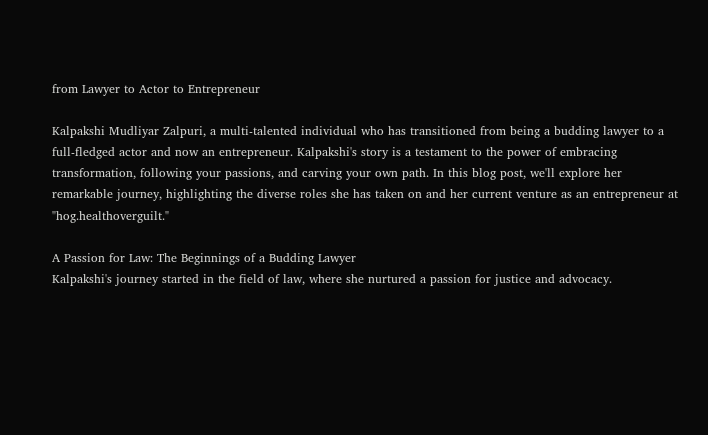from Lawyer to Actor to Entrepreneur

Kalpakshi Mudliyar Zalpuri, a multi-talented individual who has transitioned from being a budding lawyer to a full-fledged actor and now an entrepreneur. Kalpakshi's story is a testament to the power of embracing transformation, following your passions, and carving your own path. In this blog post, we'll explore her remarkable journey, highlighting the diverse roles she has taken on and her current venture as an entrepreneur at "hog.healthoverguilt."

A Passion for Law: The Beginnings of a Budding Lawyer
Kalpakshi's journey started in the field of law, where she nurtured a passion for justice and advocacy.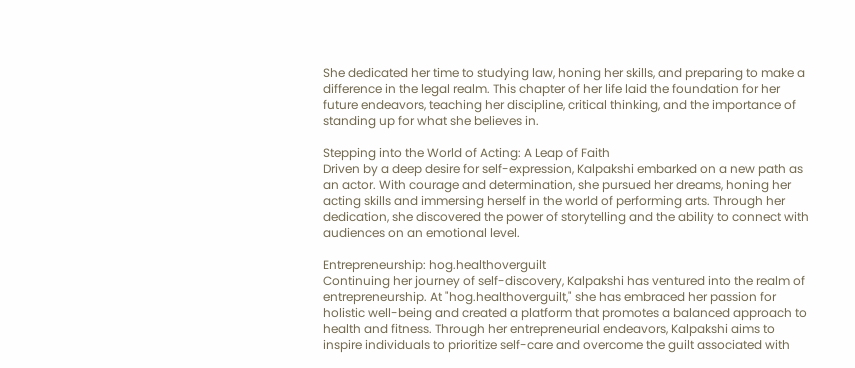She dedicated her time to studying law, honing her skills, and preparing to make a difference in the legal realm. This chapter of her life laid the foundation for her future endeavors, teaching her discipline, critical thinking, and the importance of standing up for what she believes in.

Stepping into the World of Acting: A Leap of Faith
Driven by a deep desire for self-expression, Kalpakshi embarked on a new path as an actor. With courage and determination, she pursued her dreams, honing her acting skills and immersing herself in the world of performing arts. Through her dedication, she discovered the power of storytelling and the ability to connect with audiences on an emotional level.

Entrepreneurship: hog.healthoverguilt
Continuing her journey of self-discovery, Kalpakshi has ventured into the realm of entrepreneurship. At "hog.healthoverguilt," she has embraced her passion for holistic well-being and created a platform that promotes a balanced approach to health and fitness. Through her entrepreneurial endeavors, Kalpakshi aims to inspire individuals to prioritize self-care and overcome the guilt associated with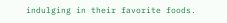indulging in their favorite foods.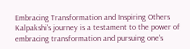Embracing Transformation and Inspiring Others
Kalpakshi's journey is a testament to the power of embracing transformation and pursuing one's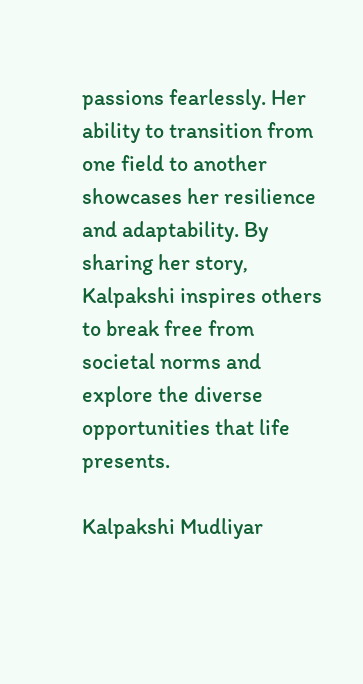passions fearlessly. Her ability to transition from one field to another showcases her resilience and adaptability. By sharing her story, Kalpakshi inspires others to break free from societal norms and explore the diverse opportunities that life presents.

Kalpakshi Mudliyar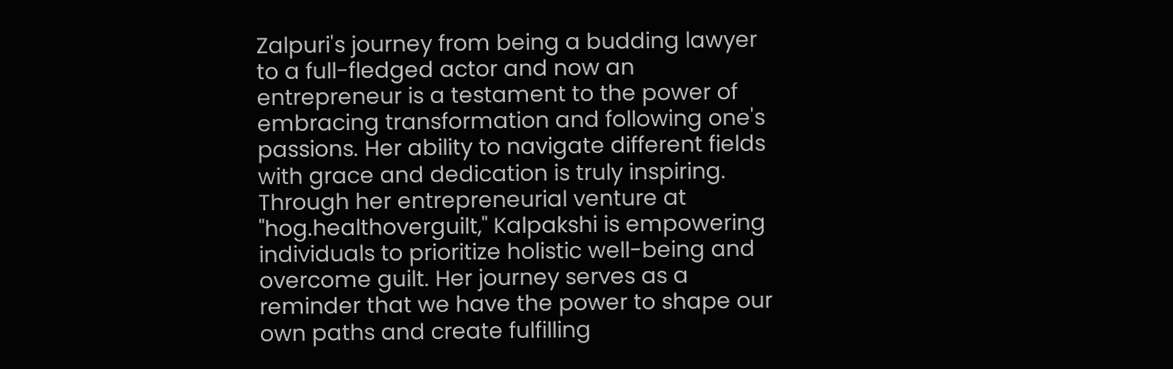Zalpuri's journey from being a budding lawyer to a full-fledged actor and now an entrepreneur is a testament to the power of embracing transformation and following one's passions. Her ability to navigate different fields with grace and dedication is truly inspiring. Through her entrepreneurial venture at "hog.healthoverguilt," Kalpakshi is empowering individuals to prioritize holistic well-being and overcome guilt. Her journey serves as a reminder that we have the power to shape our own paths and create fulfilling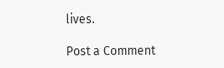lives.

Post a Comment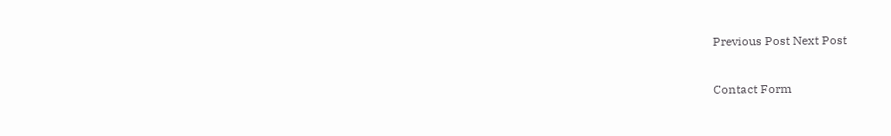Previous Post Next Post

Contact Form